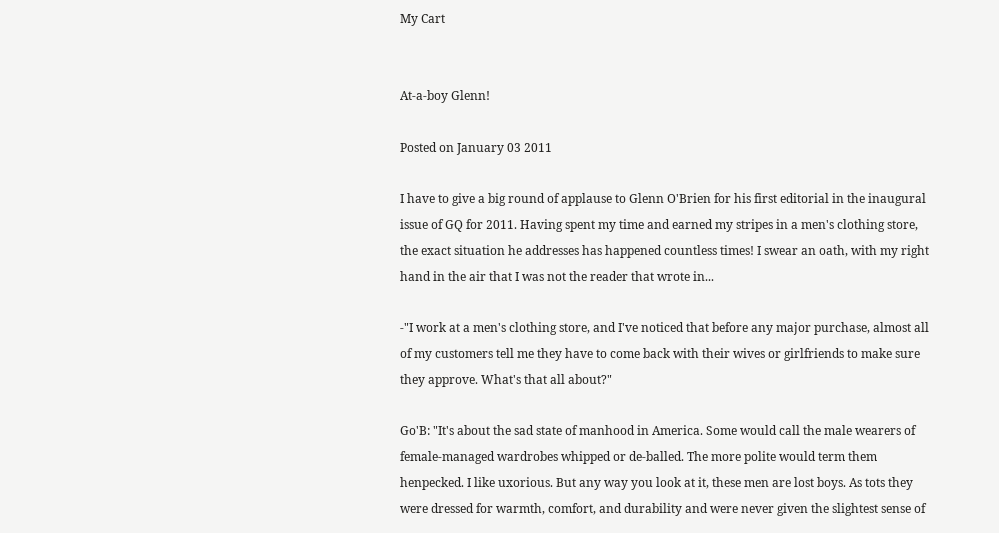My Cart


At-a-boy Glenn!

Posted on January 03 2011

I have to give a big round of applause to Glenn O'Brien for his first editorial in the inaugural issue of GQ for 2011. Having spent my time and earned my stripes in a men's clothing store, the exact situation he addresses has happened countless times! I swear an oath, with my right hand in the air that I was not the reader that wrote in...

-"I work at a men's clothing store, and I've noticed that before any major purchase, almost all of my customers tell me they have to come back with their wives or girlfriends to make sure they approve. What's that all about?"

Go'B: "It's about the sad state of manhood in America. Some would call the male wearers of female-managed wardrobes whipped or de-balled. The more polite would term them henpecked. I like uxorious. But any way you look at it, these men are lost boys. As tots they were dressed for warmth, comfort, and durability and were never given the slightest sense of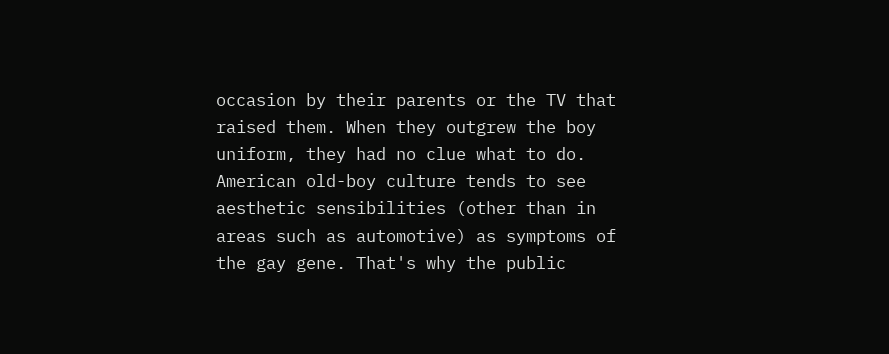occasion by their parents or the TV that raised them. When they outgrew the boy uniform, they had no clue what to do. American old-boy culture tends to see aesthetic sensibilities (other than in areas such as automotive) as symptoms of the gay gene. That's why the public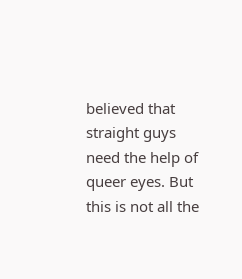believed that straight guys need the help of queer eyes. But this is not all the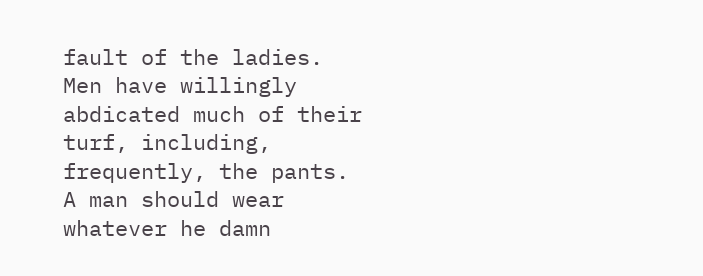fault of the ladies. Men have willingly abdicated much of their turf, including, frequently, the pants. A man should wear whatever he damn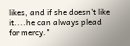likes, and if she doesn't like it....he can always plead for mercy."